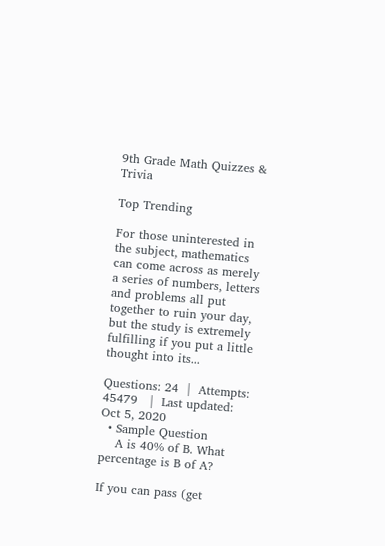9th Grade Math Quizzes & Trivia

Top Trending

For those uninterested in the subject, mathematics can come across as merely a series of numbers, letters and problems all put together to ruin your day, but the study is extremely fulfilling if you put a little thought into its...

Questions: 24  |  Attempts: 45479   |  Last updated: Oct 5, 2020
  • Sample Question
    A is 40% of B. What percentage is B of A?

If you can pass (get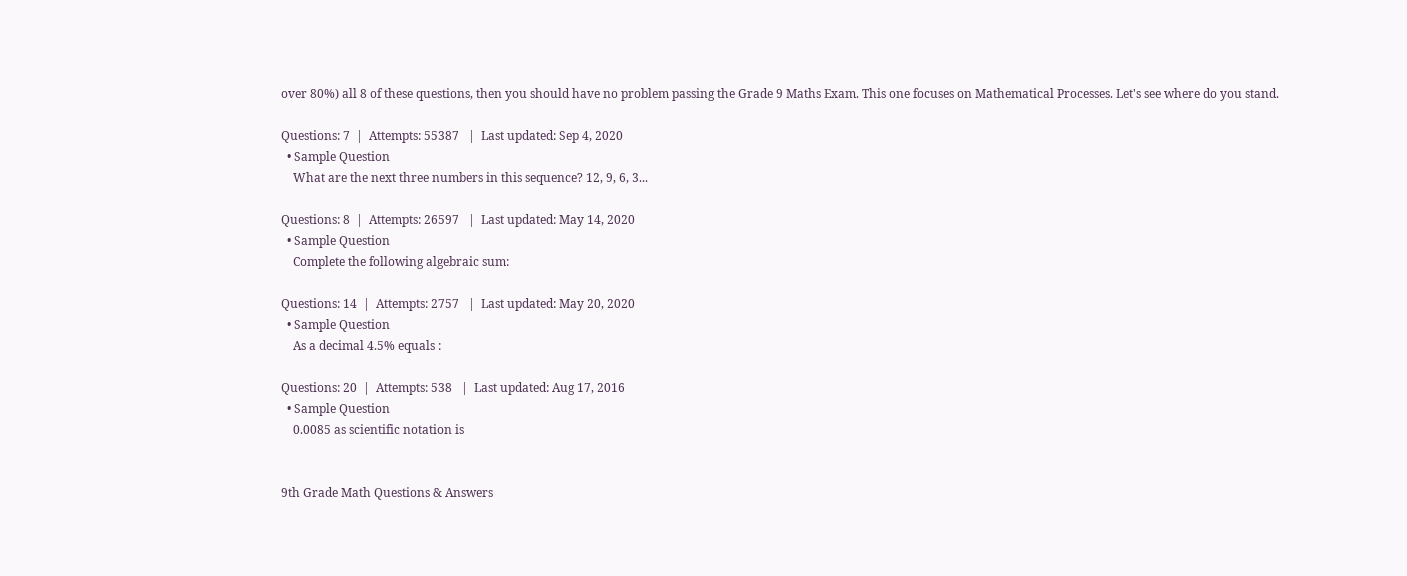over 80%) all 8 of these questions, then you should have no problem passing the Grade 9 Maths Exam. This one focuses on Mathematical Processes. Let's see where do you stand.

Questions: 7  |  Attempts: 55387   |  Last updated: Sep 4, 2020
  • Sample Question
    What are the next three numbers in this sequence? 12, 9, 6, 3...

Questions: 8  |  Attempts: 26597   |  Last updated: May 14, 2020
  • Sample Question
    Complete the following algebraic sum:

Questions: 14  |  Attempts: 2757   |  Last updated: May 20, 2020
  • Sample Question
    As a decimal 4.5% equals :

Questions: 20  |  Attempts: 538   |  Last updated: Aug 17, 2016
  • Sample Question
    0.0085 as scientific notation is


9th Grade Math Questions & Answers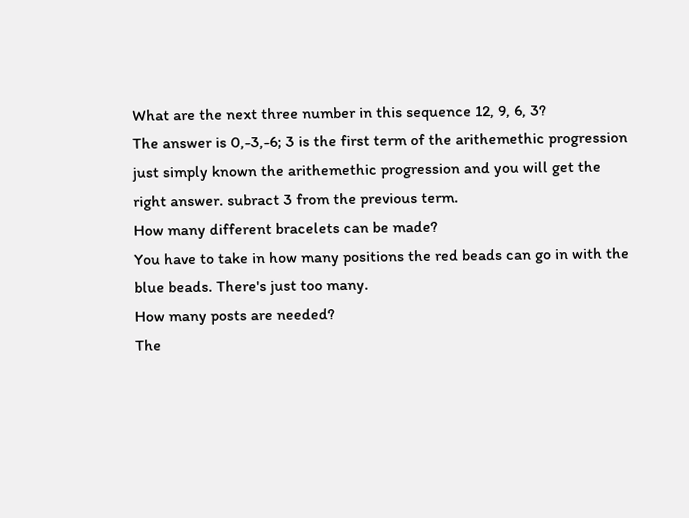What are the next three number in this sequence 12, 9, 6, 3?
The answer is 0,-3,-6; 3 is the first term of the arithemethic progression just simply known the arithemethic progression and you will get the right answer. subract 3 from the previous term.
How many different bracelets can be made?
You have to take in how many positions the red beads can go in with the blue beads. There's just too many.
How many posts are needed?
The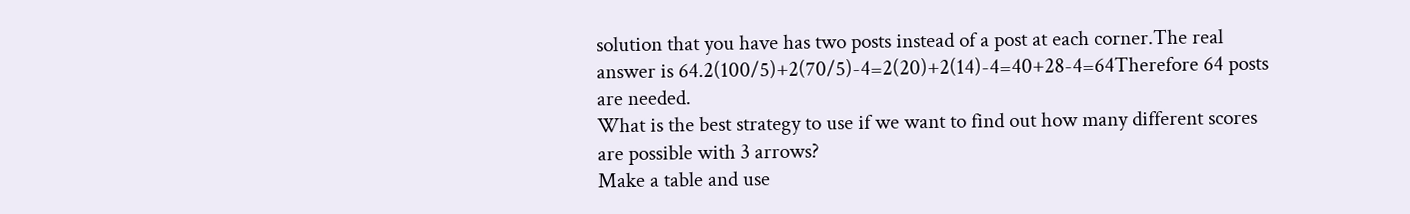solution that you have has two posts instead of a post at each corner.The real answer is 64.2(100/5)+2(70/5)-4=2(20)+2(14)-4=40+28-4=64Therefore 64 posts are needed.
What is the best strategy to use if we want to find out how many different scores are possible with 3 arrows?
Make a table and use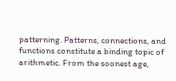patterning. Patterns, connections, and functions constitute a binding topic of arithmetic. From the soonest age,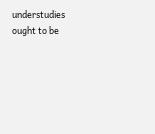understudies ought to be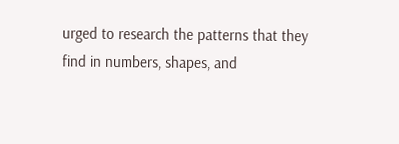urged to research the patterns that they find in numbers, shapes, and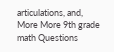articulations, and,
More More 9th grade math Questions